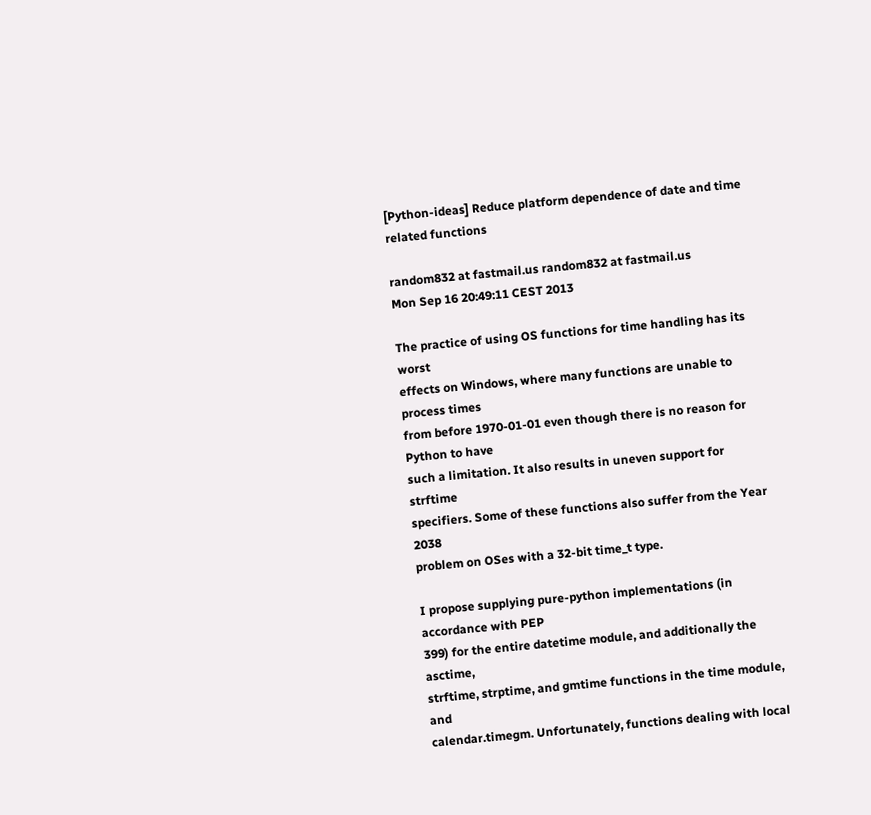[Python-ideas] Reduce platform dependence of date and time related functions

random832 at fastmail.us random832 at fastmail.us
Mon Sep 16 20:49:11 CEST 2013

The practice of using OS functions for time handling has its worst
effects on Windows, where many functions are unable to process times
from before 1970-01-01 even though there is no reason for Python to have
such a limitation. It also results in uneven support for strftime
specifiers. Some of these functions also suffer from the Year 2038
problem on OSes with a 32-bit time_t type.

I propose supplying pure-python implementations (in accordance with PEP
399) for the entire datetime module, and additionally the asctime,
strftime, strptime, and gmtime functions in the time module, and
calendar.timegm. Unfortunately, functions dealing with local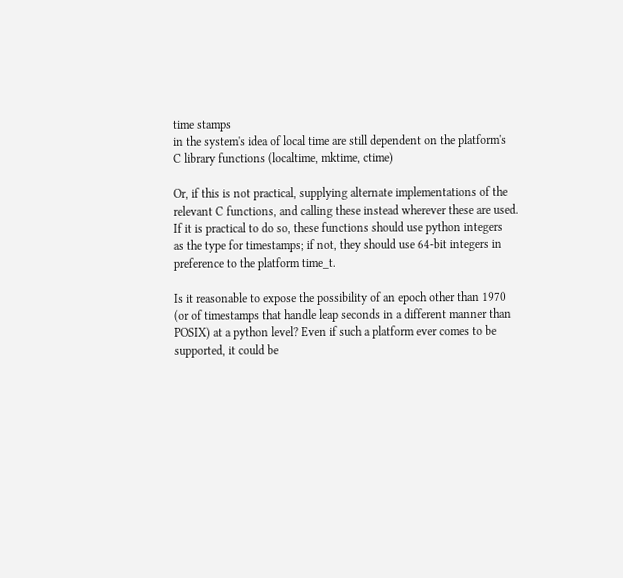time stamps
in the system's idea of local time are still dependent on the platform's
C library functions (localtime, mktime, ctime)

Or, if this is not practical, supplying alternate implementations of the
relevant C functions, and calling these instead wherever these are used.
If it is practical to do so, these functions should use python integers
as the type for timestamps; if not, they should use 64-bit integers in
preference to the platform time_t.

Is it reasonable to expose the possibility of an epoch other than 1970
(or of timestamps that handle leap seconds in a different manner than
POSIX) at a python level? Even if such a platform ever comes to be
supported, it could be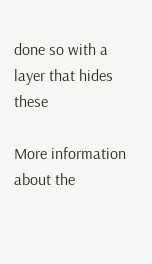done so with a layer that hides these

More information about the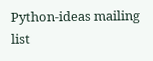Python-ideas mailing list